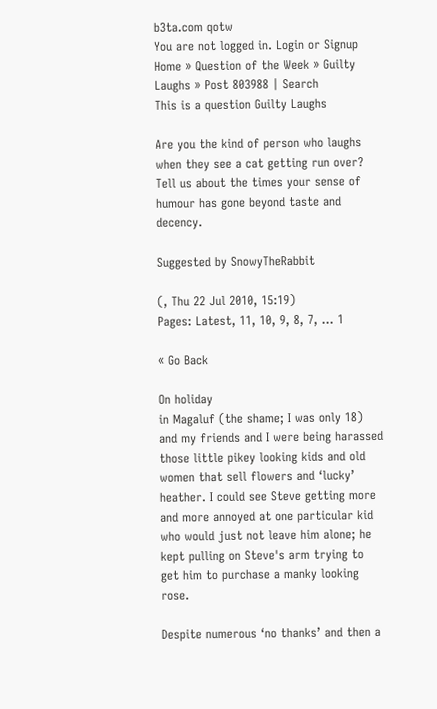b3ta.com qotw
You are not logged in. Login or Signup
Home » Question of the Week » Guilty Laughs » Post 803988 | Search
This is a question Guilty Laughs

Are you the kind of person who laughs when they see a cat getting run over? Tell us about the times your sense of humour has gone beyond taste and decency.

Suggested by SnowyTheRabbit

(, Thu 22 Jul 2010, 15:19)
Pages: Latest, 11, 10, 9, 8, 7, ... 1

« Go Back

On holiday
in Magaluf (the shame; I was only 18) and my friends and I were being harassed those little pikey looking kids and old women that sell flowers and ‘lucky’ heather. I could see Steve getting more and more annoyed at one particular kid who would just not leave him alone; he kept pulling on Steve's arm trying to get him to purchase a manky looking rose.

Despite numerous ‘no thanks’ and then a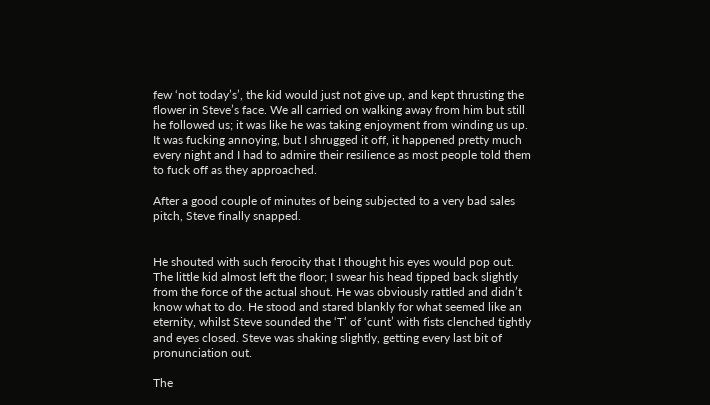few ‘not today’s’, the kid would just not give up, and kept thrusting the flower in Steve’s face. We all carried on walking away from him but still he followed us; it was like he was taking enjoyment from winding us up. It was fucking annoying, but I shrugged it off, it happened pretty much every night and I had to admire their resilience as most people told them to fuck off as they approached.

After a good couple of minutes of being subjected to a very bad sales pitch, Steve finally snapped.


He shouted with such ferocity that I thought his eyes would pop out. The little kid almost left the floor; I swear his head tipped back slightly from the force of the actual shout. He was obviously rattled and didn’t know what to do. He stood and stared blankly for what seemed like an eternity, whilst Steve sounded the ‘T’ of ‘cunt’ with fists clenched tightly and eyes closed. Steve was shaking slightly, getting every last bit of pronunciation out.

The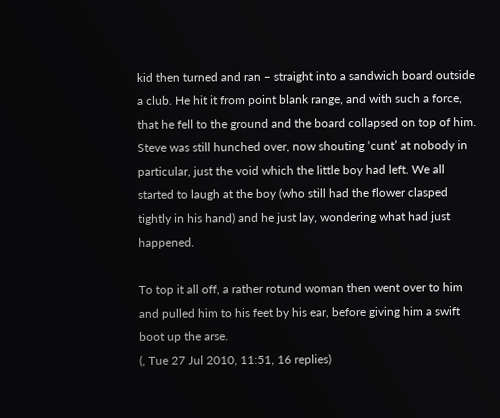kid then turned and ran – straight into a sandwich board outside a club. He hit it from point blank range, and with such a force, that he fell to the ground and the board collapsed on top of him. Steve was still hunched over, now shouting ‘cunt’ at nobody in particular, just the void which the little boy had left. We all started to laugh at the boy (who still had the flower clasped tightly in his hand) and he just lay, wondering what had just happened.

To top it all off, a rather rotund woman then went over to him and pulled him to his feet by his ear, before giving him a swift boot up the arse.
(, Tue 27 Jul 2010, 11:51, 16 replies)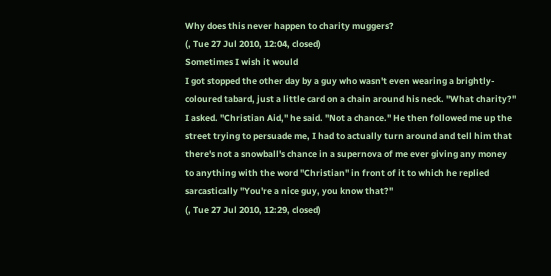Why does this never happen to charity muggers?
(, Tue 27 Jul 2010, 12:04, closed)
Sometimes I wish it would
I got stopped the other day by a guy who wasn't even wearing a brightly-coloured tabard, just a little card on a chain around his neck. "What charity?" I asked. "Christian Aid," he said. "Not a chance." He then followed me up the street trying to persuade me, I had to actually turn around and tell him that there's not a snowball's chance in a supernova of me ever giving any money to anything with the word "Christian" in front of it to which he replied sarcastically "You're a nice guy, you know that?"
(, Tue 27 Jul 2010, 12:29, closed)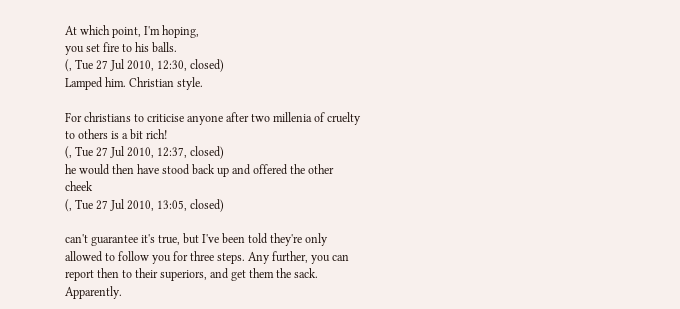At which point, I'm hoping,
you set fire to his balls.
(, Tue 27 Jul 2010, 12:30, closed)
Lamped him. Christian style.

For christians to criticise anyone after two millenia of cruelty to others is a bit rich!
(, Tue 27 Jul 2010, 12:37, closed)
he would then have stood back up and offered the other cheek
(, Tue 27 Jul 2010, 13:05, closed)

can't guarantee it's true, but I've been told they're only allowed to follow you for three steps. Any further, you can report then to their superiors, and get them the sack. Apparently.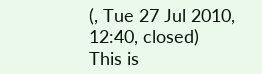(, Tue 27 Jul 2010, 12:40, closed)
This is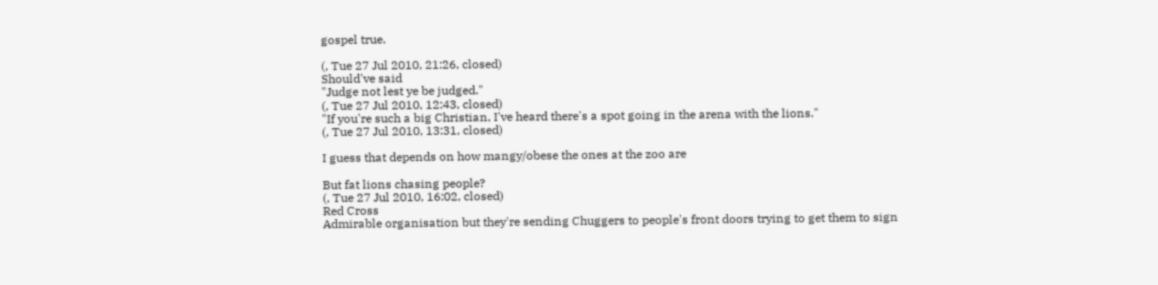gospel true.

(, Tue 27 Jul 2010, 21:26, closed)
Should've said
"Judge not lest ye be judged."
(, Tue 27 Jul 2010, 12:43, closed)
"If you're such a big Christian, I've heard there's a spot going in the arena with the lions."
(, Tue 27 Jul 2010, 13:31, closed)

I guess that depends on how mangy/obese the ones at the zoo are

But fat lions chasing people?
(, Tue 27 Jul 2010, 16:02, closed)
Red Cross
Admirable organisation but they're sending Chuggers to people's front doors trying to get them to sign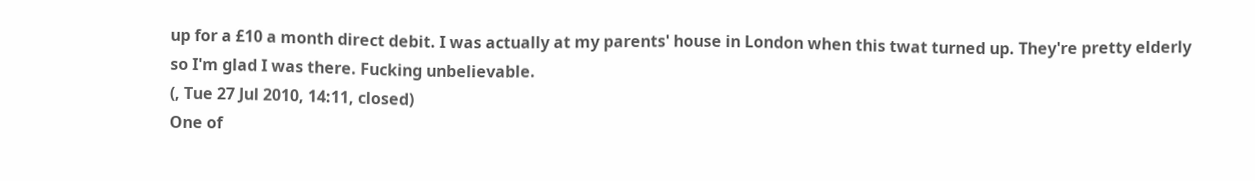up for a £10 a month direct debit. I was actually at my parents' house in London when this twat turned up. They're pretty elderly so I'm glad I was there. Fucking unbelievable.
(, Tue 27 Jul 2010, 14:11, closed)
One of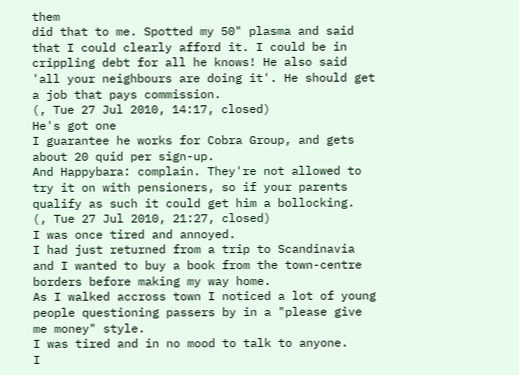them
did that to me. Spotted my 50" plasma and said that I could clearly afford it. I could be in crippling debt for all he knows! He also said 'all your neighbours are doing it'. He should get a job that pays commission.
(, Tue 27 Jul 2010, 14:17, closed)
He's got one
I guarantee he works for Cobra Group, and gets about 20 quid per sign-up.
And Happybara: complain. They're not allowed to try it on with pensioners, so if your parents qualify as such it could get him a bollocking.
(, Tue 27 Jul 2010, 21:27, closed)
I was once tired and annoyed.
I had just returned from a trip to Scandinavia and I wanted to buy a book from the town-centre borders before making my way home.
As I walked accross town I noticed a lot of young people questioning passers by in a "please give me money" style.
I was tired and in no mood to talk to anyone.
I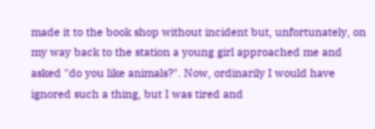made it to the book shop without incident but, unfortunately, on my way back to the station a young girl approached me and asked "do you like animals?". Now, ordinarily I would have ignored such a thing, but I was tired and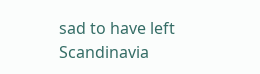sad to have left Scandinavia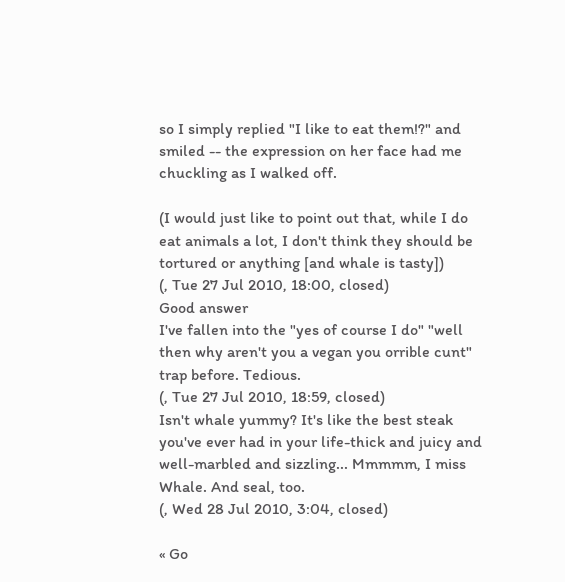so I simply replied "I like to eat them!?" and smiled -- the expression on her face had me chuckling as I walked off.

(I would just like to point out that, while I do eat animals a lot, I don't think they should be tortured or anything [and whale is tasty])
(, Tue 27 Jul 2010, 18:00, closed)
Good answer
I've fallen into the "yes of course I do" "well then why aren't you a vegan you orrible cunt" trap before. Tedious.
(, Tue 27 Jul 2010, 18:59, closed)
Isn't whale yummy? It's like the best steak you've ever had in your life-thick and juicy and well-marbled and sizzling... Mmmmm, I miss Whale. And seal, too.
(, Wed 28 Jul 2010, 3:04, closed)

« Go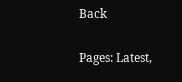Back

Pages: Latest,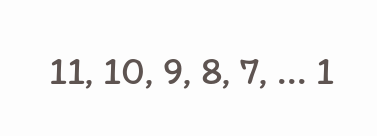11, 10, 9, 8, 7, ... 1